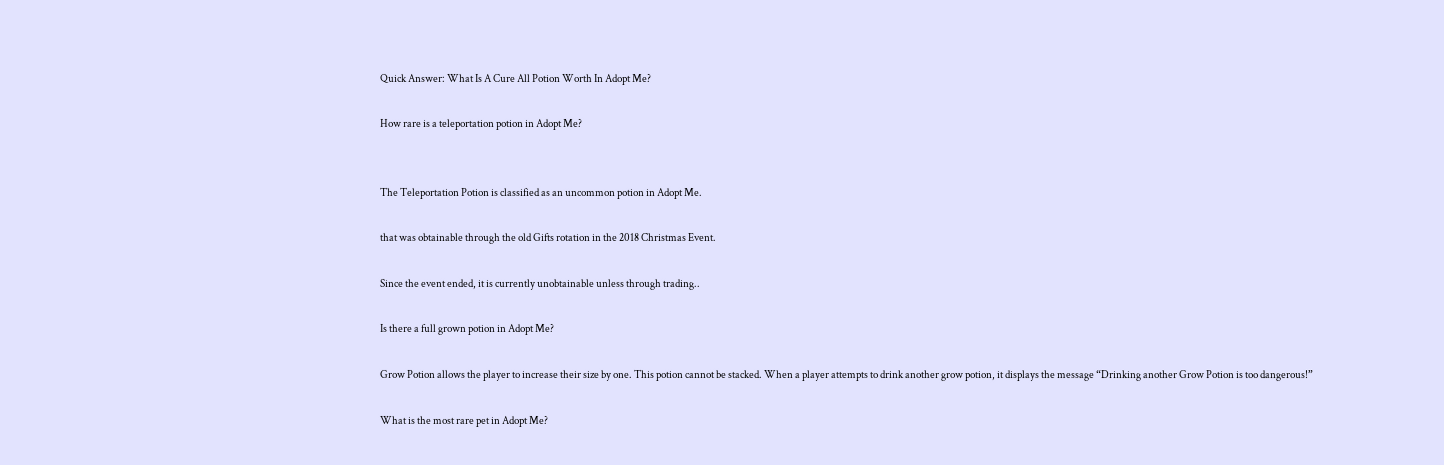Quick Answer: What Is A Cure All Potion Worth In Adopt Me?

How rare is a teleportation potion in Adopt Me?


The Teleportation Potion is classified as an uncommon potion in Adopt Me.

that was obtainable through the old Gifts rotation in the 2018 Christmas Event.

Since the event ended, it is currently unobtainable unless through trading..

Is there a full grown potion in Adopt Me?

Grow Potion allows the player to increase their size by one. This potion cannot be stacked. When a player attempts to drink another grow potion, it displays the message “Drinking another Grow Potion is too dangerous!”

What is the most rare pet in Adopt Me?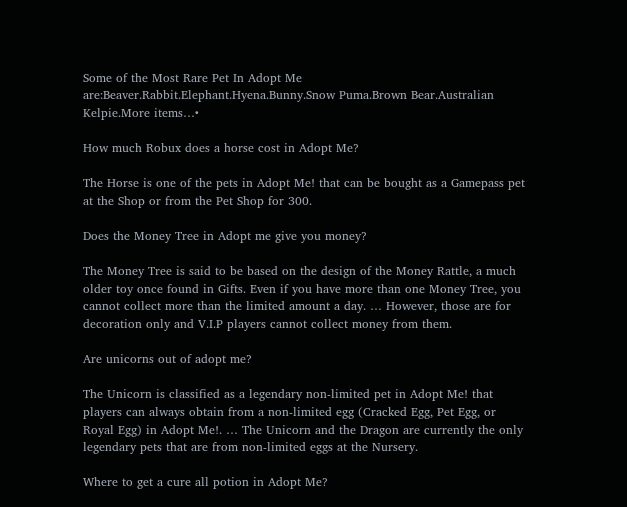Some of the Most Rare Pet In Adopt Me are:Beaver.Rabbit.Elephant.Hyena.Bunny.Snow Puma.Brown Bear.Australian Kelpie.More items…•

How much Robux does a horse cost in Adopt Me?

The Horse is one of the pets in Adopt Me! that can be bought as a Gamepass pet at the Shop or from the Pet Shop for 300.

Does the Money Tree in Adopt me give you money?

The Money Tree is said to be based on the design of the Money Rattle, a much older toy once found in Gifts. Even if you have more than one Money Tree, you cannot collect more than the limited amount a day. … However, those are for decoration only and V.I.P players cannot collect money from them.

Are unicorns out of adopt me?

The Unicorn is classified as a legendary non-limited pet in Adopt Me! that players can always obtain from a non-limited egg (Cracked Egg, Pet Egg, or Royal Egg) in Adopt Me!. … The Unicorn and the Dragon are currently the only legendary pets that are from non-limited eggs at the Nursery.

Where to get a cure all potion in Adopt Me?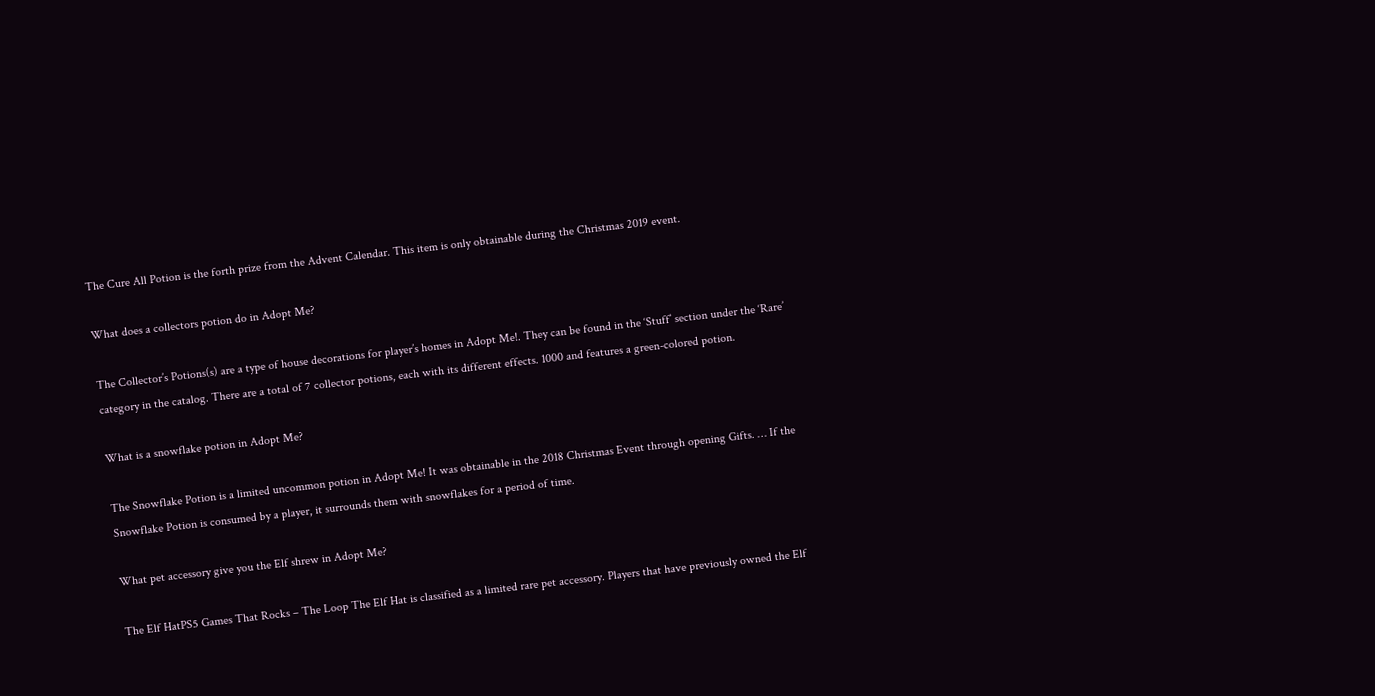The Cure All Potion is the forth prize from the Advent Calendar. This item is only obtainable during the Christmas 2019 event.

What does a collectors potion do in Adopt Me?

The Collector’s Potions(s) are a type of house decorations for player’s homes in Adopt Me!. They can be found in the ‘Stuff’ section under the ‘Rare’ category in the catalog. There are a total of 7 collector potions, each with its different effects. 1000 and features a green-colored potion.

What is a snowflake potion in Adopt Me?

The Snowflake Potion is a limited uncommon potion in Adopt Me! It was obtainable in the 2018 Christmas Event through opening Gifts. … If the Snowflake Potion is consumed by a player, it surrounds them with snowflakes for a period of time.

What pet accessory give you the Elf shrew in Adopt Me?

The Elf HatPS5 Games That Rocks – The Loop The Elf Hat is classified as a limited rare pet accessory. Players that have previously owned the Elf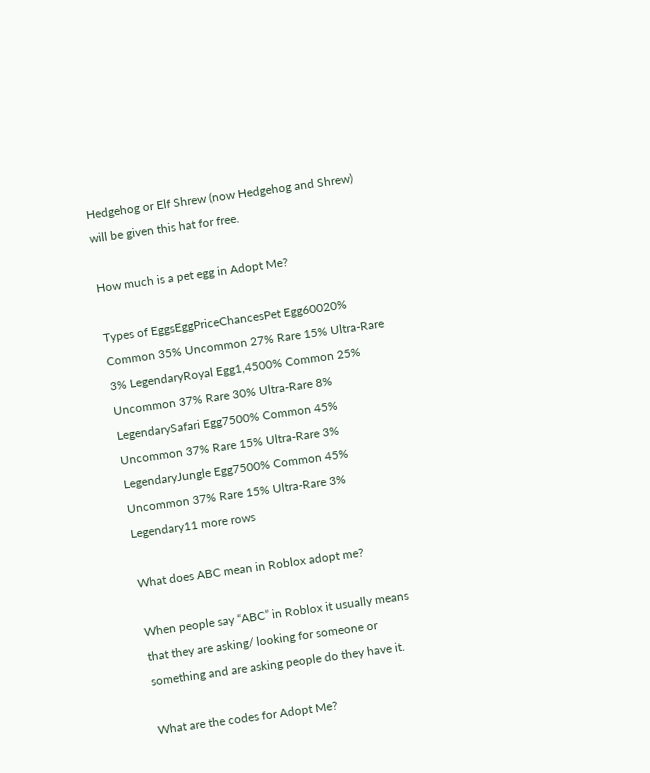Hedgehog or Elf Shrew (now Hedgehog and Shrew) will be given this hat for free.

How much is a pet egg in Adopt Me?

Types of EggsEggPriceChancesPet Egg60020% Common 35% Uncommon 27% Rare 15% Ultra-Rare 3% LegendaryRoyal Egg1,4500% Common 25% Uncommon 37% Rare 30% Ultra-Rare 8% LegendarySafari Egg7500% Common 45% Uncommon 37% Rare 15% Ultra-Rare 3% LegendaryJungle Egg7500% Common 45% Uncommon 37% Rare 15% Ultra-Rare 3% Legendary11 more rows

What does ABC mean in Roblox adopt me?

When people say “ABC” in Roblox it usually means that they are asking/ looking for someone or something and are asking people do they have it.

What are the codes for Adopt Me?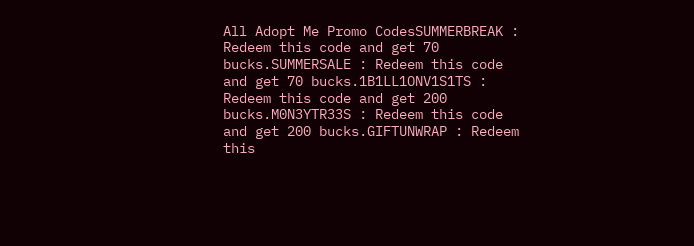All Adopt Me Promo CodesSUMMERBREAK : Redeem this code and get 70 bucks.SUMMERSALE : Redeem this code and get 70 bucks.1B1LL1ONV1S1TS : Redeem this code and get 200 bucks.M0N3YTR33S : Redeem this code and get 200 bucks.GIFTUNWRAP : Redeem this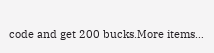code and get 200 bucks.More items…